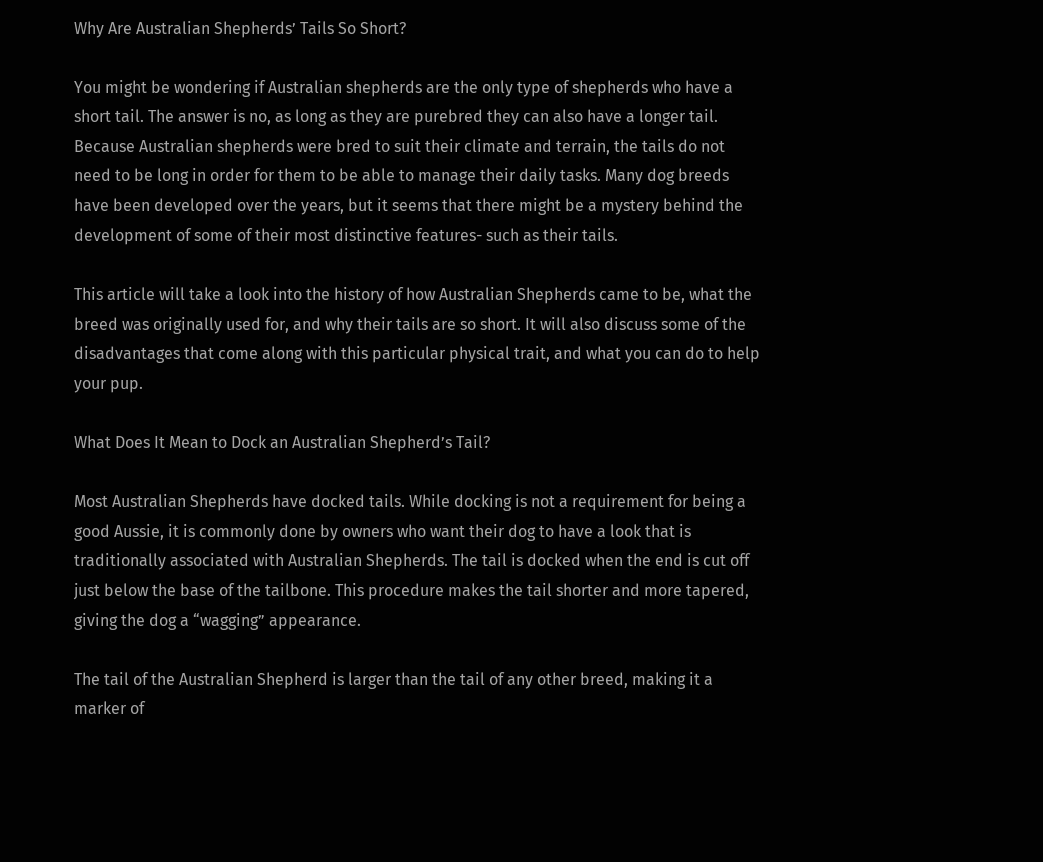Why Are Australian Shepherds’ Tails So Short?

You might be wondering if Australian shepherds are the only type of shepherds who have a short tail. The answer is no, as long as they are purebred they can also have a longer tail. Because Australian shepherds were bred to suit their climate and terrain, the tails do not need to be long in order for them to be able to manage their daily tasks. Many dog breeds have been developed over the years, but it seems that there might be a mystery behind the development of some of their most distinctive features- such as their tails.

This article will take a look into the history of how Australian Shepherds came to be, what the breed was originally used for, and why their tails are so short. It will also discuss some of the disadvantages that come along with this particular physical trait, and what you can do to help your pup.

What Does It Mean to Dock an Australian Shepherd’s Tail?

Most Australian Shepherds have docked tails. While docking is not a requirement for being a good Aussie, it is commonly done by owners who want their dog to have a look that is traditionally associated with Australian Shepherds. The tail is docked when the end is cut off just below the base of the tailbone. This procedure makes the tail shorter and more tapered, giving the dog a “wagging” appearance.

The tail of the Australian Shepherd is larger than the tail of any other breed, making it a marker of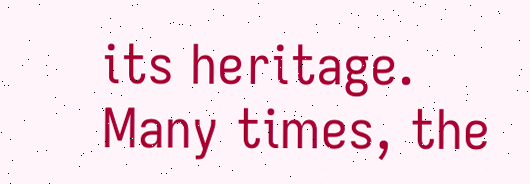its heritage. Many times, the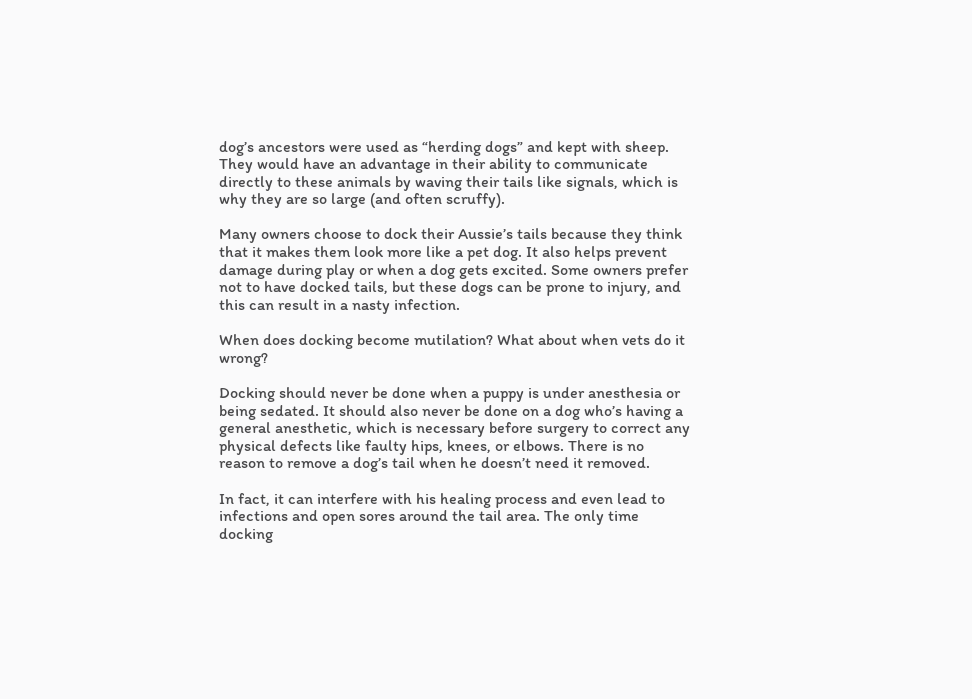dog’s ancestors were used as “herding dogs” and kept with sheep. They would have an advantage in their ability to communicate directly to these animals by waving their tails like signals, which is why they are so large (and often scruffy).

Many owners choose to dock their Aussie’s tails because they think that it makes them look more like a pet dog. It also helps prevent damage during play or when a dog gets excited. Some owners prefer not to have docked tails, but these dogs can be prone to injury, and this can result in a nasty infection.

When does docking become mutilation? What about when vets do it wrong?

Docking should never be done when a puppy is under anesthesia or being sedated. It should also never be done on a dog who’s having a general anesthetic, which is necessary before surgery to correct any physical defects like faulty hips, knees, or elbows. There is no reason to remove a dog’s tail when he doesn’t need it removed.

In fact, it can interfere with his healing process and even lead to infections and open sores around the tail area. The only time docking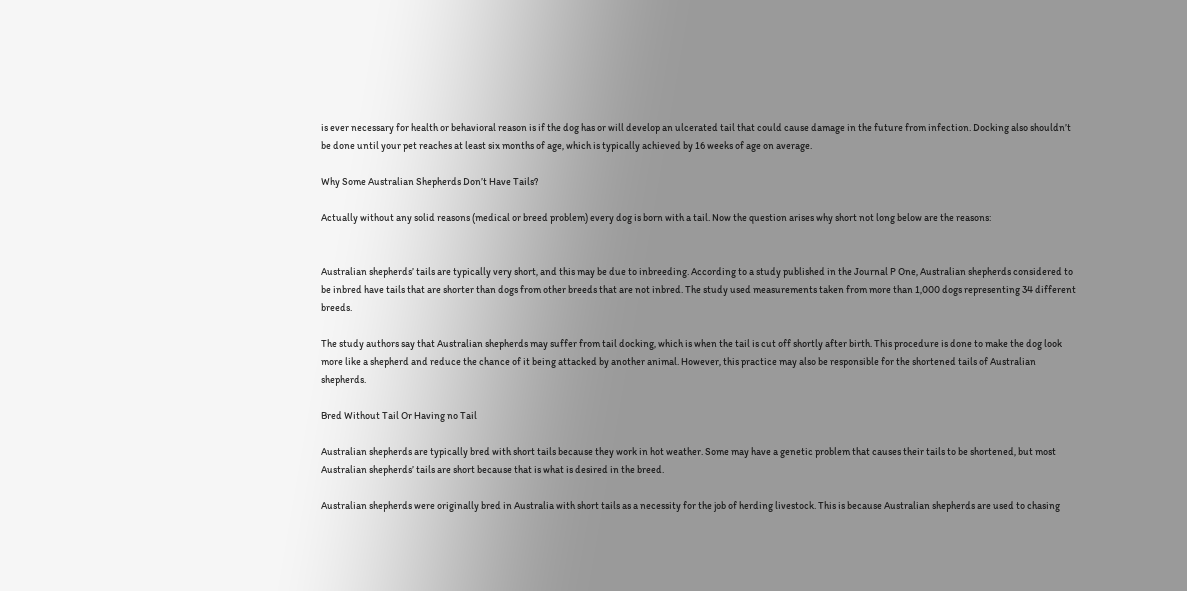is ever necessary for health or behavioral reason is if the dog has or will develop an ulcerated tail that could cause damage in the future from infection. Docking also shouldn’t be done until your pet reaches at least six months of age, which is typically achieved by 16 weeks of age on average.

Why Some Australian Shepherds Don’t Have Tails?

Actually without any solid reasons (medical or breed problem) every dog is born with a tail. Now the question arises why short not long below are the reasons:


Australian shepherds’ tails are typically very short, and this may be due to inbreeding. According to a study published in the Journal P One, Australian shepherds considered to be inbred have tails that are shorter than dogs from other breeds that are not inbred. The study used measurements taken from more than 1,000 dogs representing 34 different breeds.

The study authors say that Australian shepherds may suffer from tail docking, which is when the tail is cut off shortly after birth. This procedure is done to make the dog look more like a shepherd and reduce the chance of it being attacked by another animal. However, this practice may also be responsible for the shortened tails of Australian shepherds.

Bred Without Tail Or Having no Tail

Australian shepherds are typically bred with short tails because they work in hot weather. Some may have a genetic problem that causes their tails to be shortened, but most Australian shepherds’ tails are short because that is what is desired in the breed.

Australian shepherds were originally bred in Australia with short tails as a necessity for the job of herding livestock. This is because Australian shepherds are used to chasing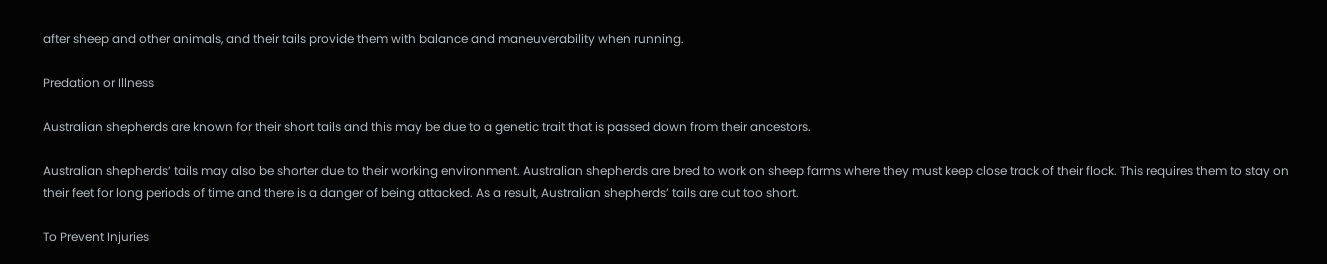after sheep and other animals, and their tails provide them with balance and maneuverability when running.

Predation or Illness

Australian shepherds are known for their short tails and this may be due to a genetic trait that is passed down from their ancestors.

Australian shepherds’ tails may also be shorter due to their working environment. Australian shepherds are bred to work on sheep farms where they must keep close track of their flock. This requires them to stay on their feet for long periods of time and there is a danger of being attacked. As a result, Australian shepherds’ tails are cut too short.

To Prevent Injuries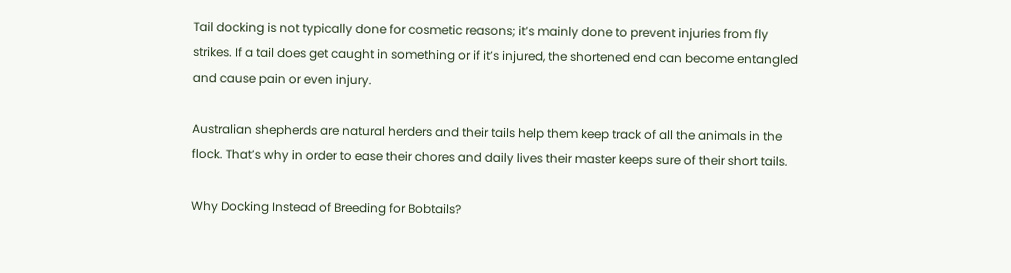Tail docking is not typically done for cosmetic reasons; it’s mainly done to prevent injuries from fly strikes. If a tail does get caught in something or if it’s injured, the shortened end can become entangled and cause pain or even injury.

Australian shepherds are natural herders and their tails help them keep track of all the animals in the flock. That’s why in order to ease their chores and daily lives their master keeps sure of their short tails.

Why Docking Instead of Breeding for Bobtails?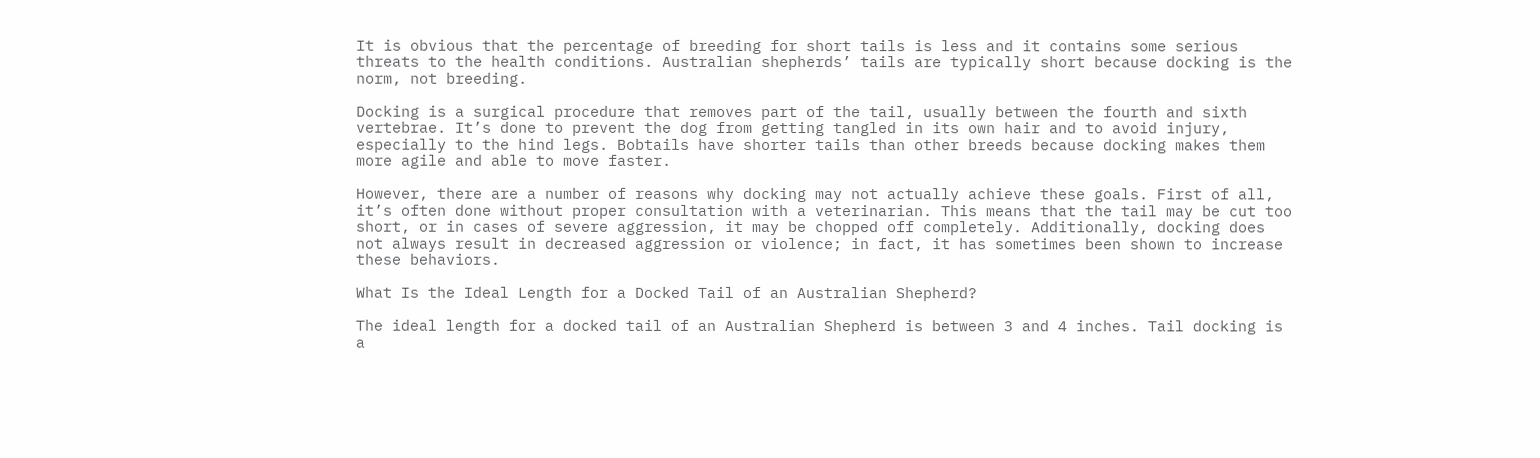It is obvious that the percentage of breeding for short tails is less and it contains some serious threats to the health conditions. Australian shepherds’ tails are typically short because docking is the norm, not breeding.

Docking is a surgical procedure that removes part of the tail, usually between the fourth and sixth vertebrae. It’s done to prevent the dog from getting tangled in its own hair and to avoid injury, especially to the hind legs. Bobtails have shorter tails than other breeds because docking makes them more agile and able to move faster.

However, there are a number of reasons why docking may not actually achieve these goals. First of all, it’s often done without proper consultation with a veterinarian. This means that the tail may be cut too short, or in cases of severe aggression, it may be chopped off completely. Additionally, docking does not always result in decreased aggression or violence; in fact, it has sometimes been shown to increase these behaviors.

What Is the Ideal Length for a Docked Tail of an Australian Shepherd?

The ideal length for a docked tail of an Australian Shepherd is between 3 and 4 inches. Tail docking is a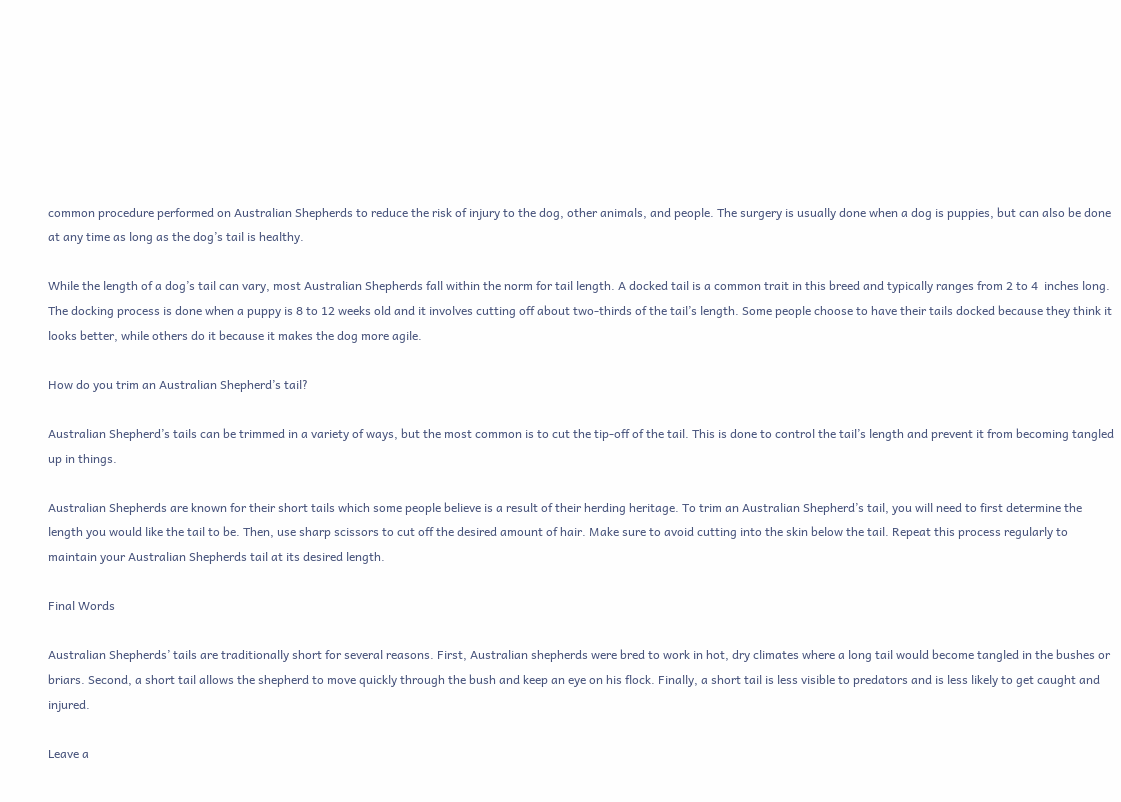common procedure performed on Australian Shepherds to reduce the risk of injury to the dog, other animals, and people. The surgery is usually done when a dog is puppies, but can also be done at any time as long as the dog’s tail is healthy.

While the length of a dog’s tail can vary, most Australian Shepherds fall within the norm for tail length. A docked tail is a common trait in this breed and typically ranges from 2 to 4  inches long. The docking process is done when a puppy is 8 to 12 weeks old and it involves cutting off about two-thirds of the tail’s length. Some people choose to have their tails docked because they think it looks better, while others do it because it makes the dog more agile.

How do you trim an Australian Shepherd’s tail?

Australian Shepherd’s tails can be trimmed in a variety of ways, but the most common is to cut the tip-off of the tail. This is done to control the tail’s length and prevent it from becoming tangled up in things.

Australian Shepherds are known for their short tails which some people believe is a result of their herding heritage. To trim an Australian Shepherd’s tail, you will need to first determine the length you would like the tail to be. Then, use sharp scissors to cut off the desired amount of hair. Make sure to avoid cutting into the skin below the tail. Repeat this process regularly to maintain your Australian Shepherds tail at its desired length.

Final Words

Australian Shepherds’ tails are traditionally short for several reasons. First, Australian shepherds were bred to work in hot, dry climates where a long tail would become tangled in the bushes or briars. Second, a short tail allows the shepherd to move quickly through the bush and keep an eye on his flock. Finally, a short tail is less visible to predators and is less likely to get caught and injured.

Leave a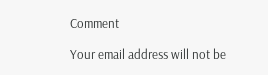Comment

Your email address will not be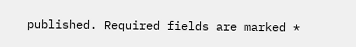published. Required fields are marked *